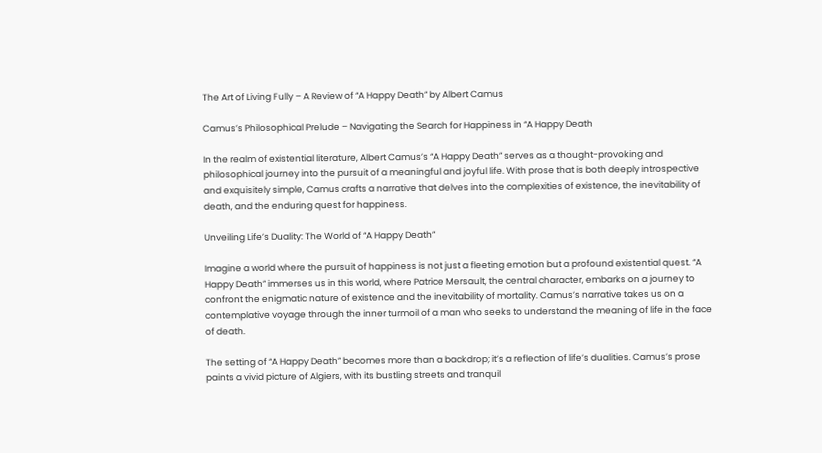The Art of Living Fully – A Review of “A Happy Death” by Albert Camus

Camus’s Philosophical Prelude – Navigating the Search for Happiness in “A Happy Death

In the realm of existential literature, Albert Camus’s “A Happy Death” serves as a thought-provoking and philosophical journey into the pursuit of a meaningful and joyful life. With prose that is both deeply introspective and exquisitely simple, Camus crafts a narrative that delves into the complexities of existence, the inevitability of death, and the enduring quest for happiness.

Unveiling Life’s Duality: The World of “A Happy Death”

Imagine a world where the pursuit of happiness is not just a fleeting emotion but a profound existential quest. “A Happy Death” immerses us in this world, where Patrice Mersault, the central character, embarks on a journey to confront the enigmatic nature of existence and the inevitability of mortality. Camus’s narrative takes us on a contemplative voyage through the inner turmoil of a man who seeks to understand the meaning of life in the face of death.

The setting of “A Happy Death” becomes more than a backdrop; it’s a reflection of life’s dualities. Camus’s prose paints a vivid picture of Algiers, with its bustling streets and tranquil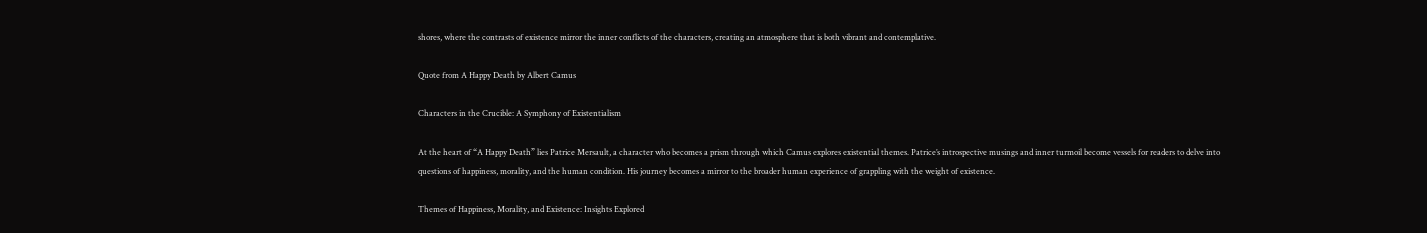shores, where the contrasts of existence mirror the inner conflicts of the characters, creating an atmosphere that is both vibrant and contemplative.

Quote from A Happy Death by Albert Camus

Characters in the Crucible: A Symphony of Existentialism

At the heart of “A Happy Death” lies Patrice Mersault, a character who becomes a prism through which Camus explores existential themes. Patrice’s introspective musings and inner turmoil become vessels for readers to delve into questions of happiness, morality, and the human condition. His journey becomes a mirror to the broader human experience of grappling with the weight of existence.

Themes of Happiness, Morality, and Existence: Insights Explored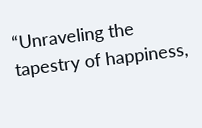“Unraveling the tapestry of happiness,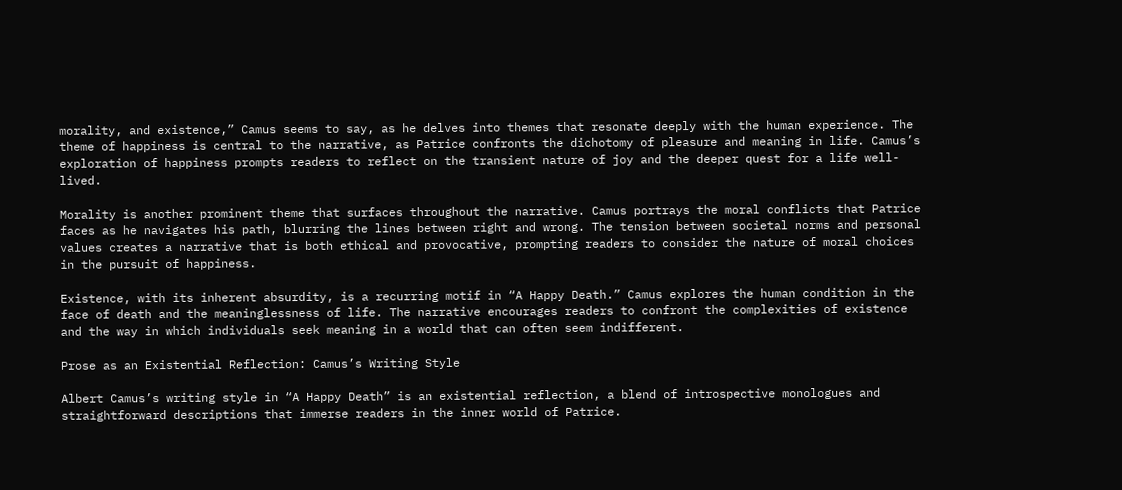morality, and existence,” Camus seems to say, as he delves into themes that resonate deeply with the human experience. The theme of happiness is central to the narrative, as Patrice confronts the dichotomy of pleasure and meaning in life. Camus’s exploration of happiness prompts readers to reflect on the transient nature of joy and the deeper quest for a life well-lived.

Morality is another prominent theme that surfaces throughout the narrative. Camus portrays the moral conflicts that Patrice faces as he navigates his path, blurring the lines between right and wrong. The tension between societal norms and personal values creates a narrative that is both ethical and provocative, prompting readers to consider the nature of moral choices in the pursuit of happiness.

Existence, with its inherent absurdity, is a recurring motif in “A Happy Death.” Camus explores the human condition in the face of death and the meaninglessness of life. The narrative encourages readers to confront the complexities of existence and the way in which individuals seek meaning in a world that can often seem indifferent.

Prose as an Existential Reflection: Camus’s Writing Style

Albert Camus’s writing style in “A Happy Death” is an existential reflection, a blend of introspective monologues and straightforward descriptions that immerse readers in the inner world of Patrice.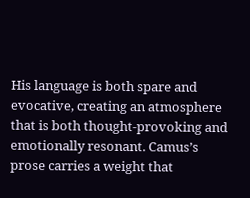His language is both spare and evocative, creating an atmosphere that is both thought-provoking and emotionally resonant. Camus’s prose carries a weight that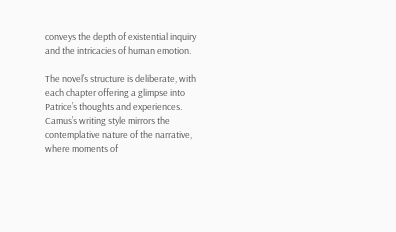conveys the depth of existential inquiry and the intricacies of human emotion.

The novel’s structure is deliberate, with each chapter offering a glimpse into Patrice’s thoughts and experiences. Camus’s writing style mirrors the contemplative nature of the narrative, where moments of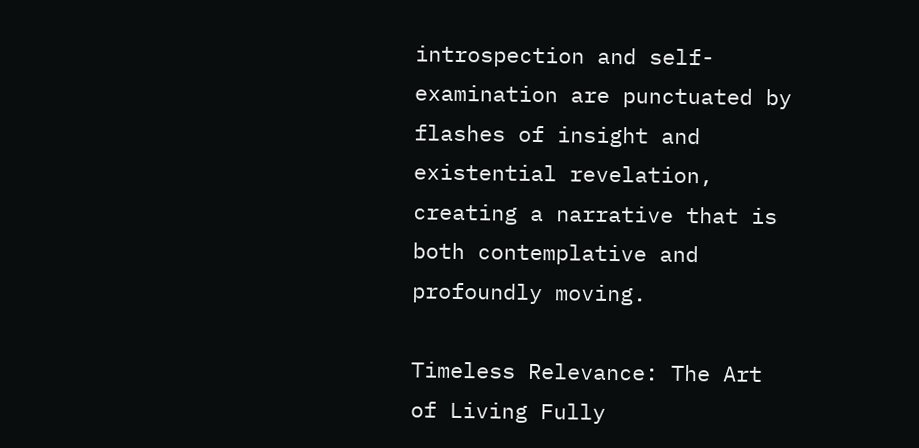introspection and self-examination are punctuated by flashes of insight and existential revelation, creating a narrative that is both contemplative and profoundly moving.

Timeless Relevance: The Art of Living Fully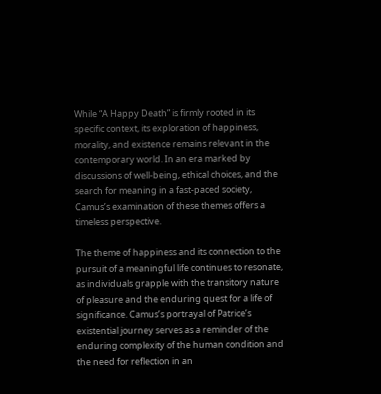While “A Happy Death” is firmly rooted in its specific context, its exploration of happiness, morality, and existence remains relevant in the contemporary world. In an era marked by discussions of well-being, ethical choices, and the search for meaning in a fast-paced society, Camus’s examination of these themes offers a timeless perspective.

The theme of happiness and its connection to the pursuit of a meaningful life continues to resonate, as individuals grapple with the transitory nature of pleasure and the enduring quest for a life of significance. Camus’s portrayal of Patrice’s existential journey serves as a reminder of the enduring complexity of the human condition and the need for reflection in an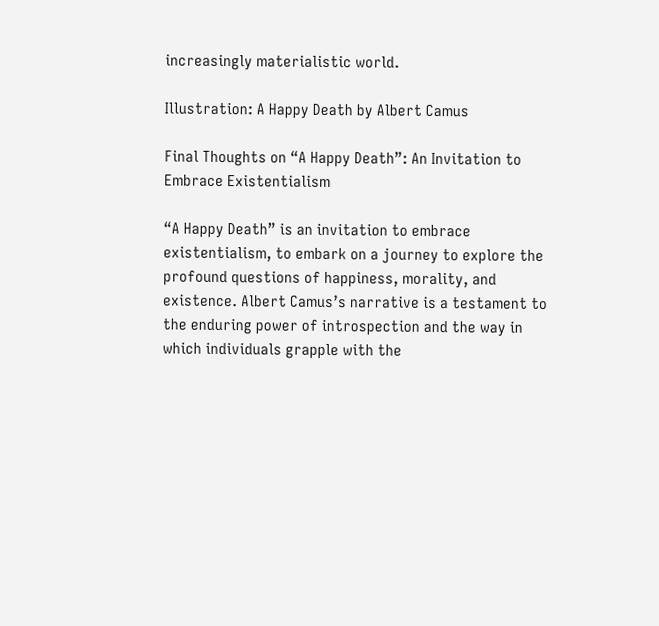increasingly materialistic world.

Illustration: A Happy Death by Albert Camus

Final Thoughts on “A Happy Death”: An Invitation to Embrace Existentialism

“A Happy Death” is an invitation to embrace existentialism, to embark on a journey to explore the profound questions of happiness, morality, and existence. Albert Camus’s narrative is a testament to the enduring power of introspection and the way in which individuals grapple with the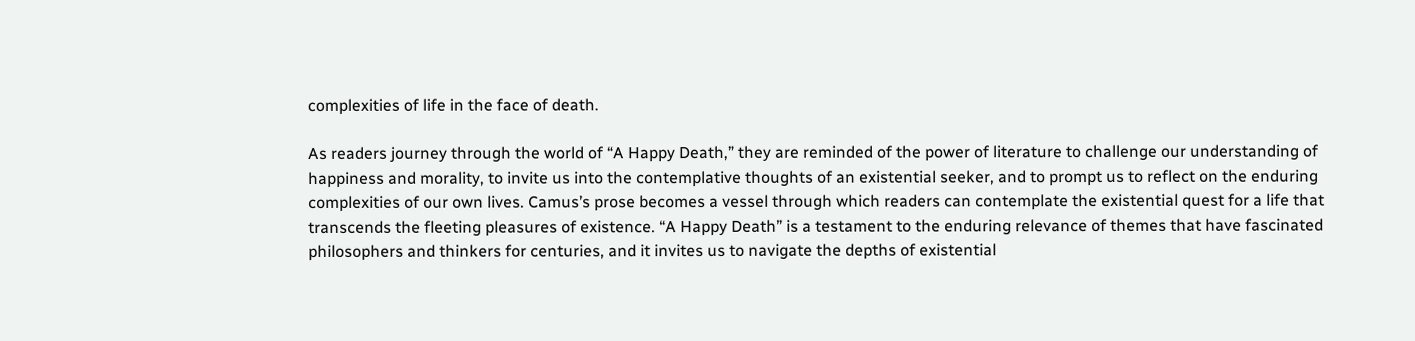complexities of life in the face of death.

As readers journey through the world of “A Happy Death,” they are reminded of the power of literature to challenge our understanding of happiness and morality, to invite us into the contemplative thoughts of an existential seeker, and to prompt us to reflect on the enduring complexities of our own lives. Camus’s prose becomes a vessel through which readers can contemplate the existential quest for a life that transcends the fleeting pleasures of existence. “A Happy Death” is a testament to the enduring relevance of themes that have fascinated philosophers and thinkers for centuries, and it invites us to navigate the depths of existential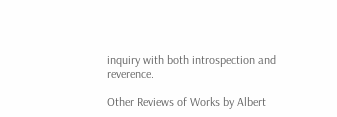inquiry with both introspection and reverence.

Other Reviews of Works by Albert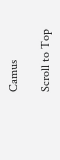Camus

Scroll to Top